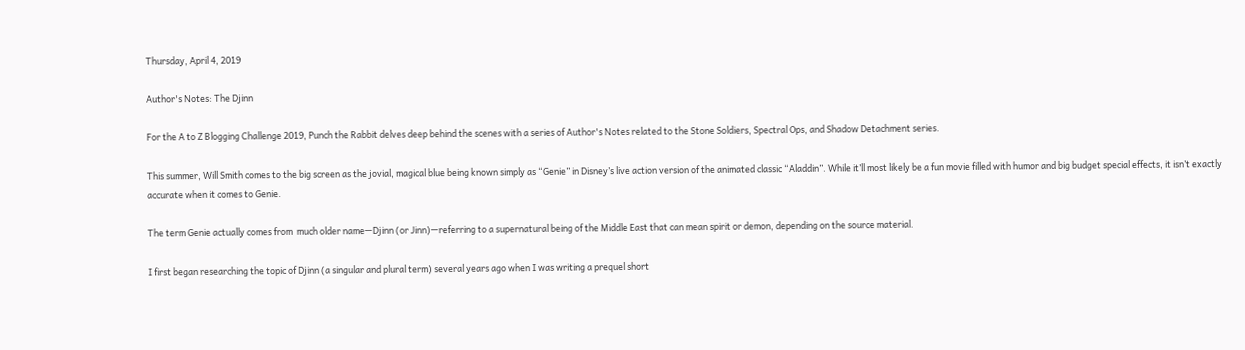Thursday, April 4, 2019

Author's Notes: The Djinn

For the A to Z Blogging Challenge 2019, Punch the Rabbit delves deep behind the scenes with a series of Author's Notes related to the Stone Soldiers, Spectral Ops, and Shadow Detachment series.

This summer, Will Smith comes to the big screen as the jovial, magical blue being known simply as “Genie” in Disney’s live action version of the animated classic “Aladdin”. While it’ll most likely be a fun movie filled with humor and big budget special effects, it isn’t exactly accurate when it comes to Genie.

The term Genie actually comes from  much older name—Djinn (or Jinn)—referring to a supernatural being of the Middle East that can mean spirit or demon, depending on the source material.

I first began researching the topic of Djinn (a singular and plural term) several years ago when I was writing a prequel short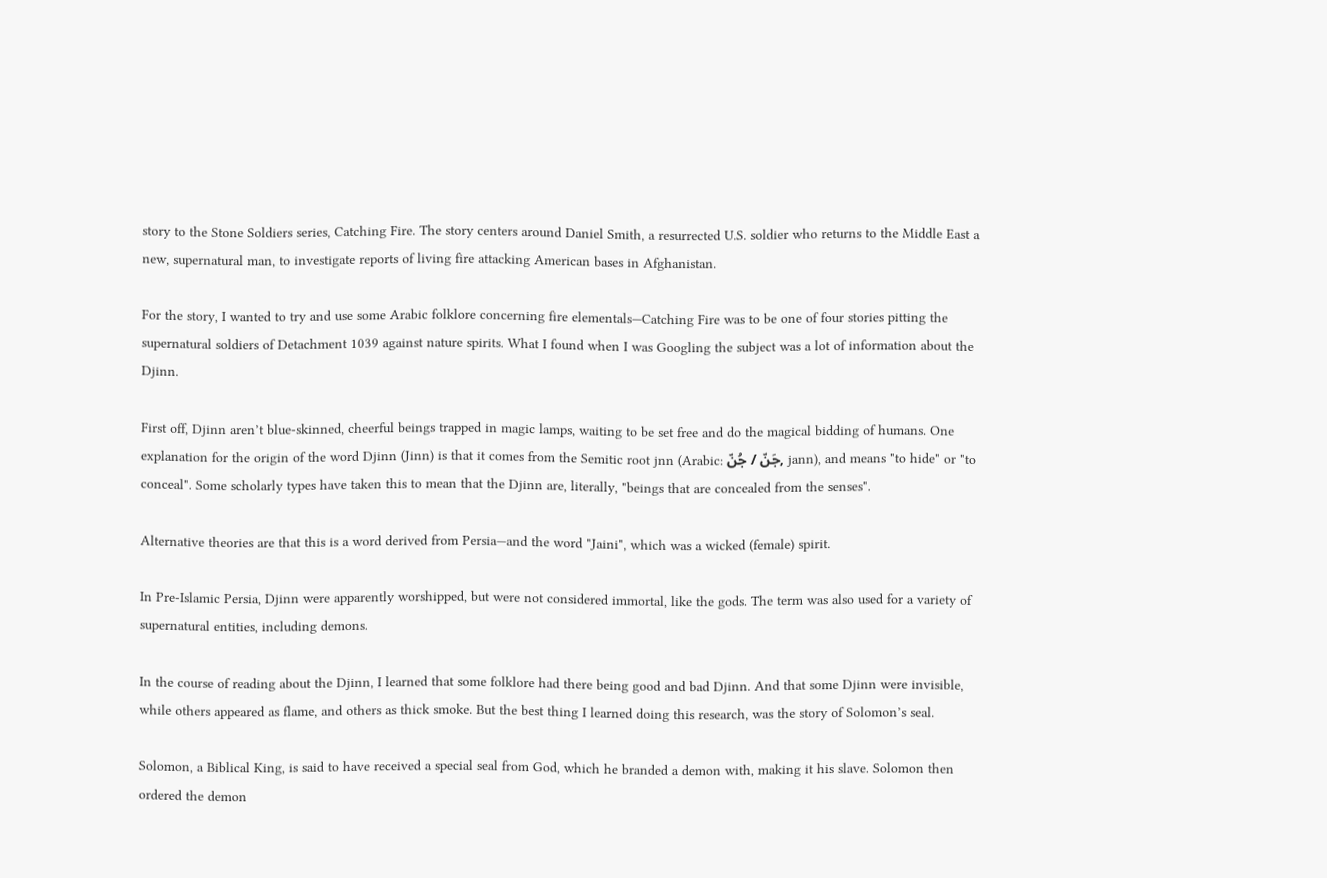story to the Stone Soldiers series, Catching Fire. The story centers around Daniel Smith, a resurrected U.S. soldier who returns to the Middle East a new, supernatural man, to investigate reports of living fire attacking American bases in Afghanistan.

For the story, I wanted to try and use some Arabic folklore concerning fire elementals—Catching Fire was to be one of four stories pitting the supernatural soldiers of Detachment 1039 against nature spirits. What I found when I was Googling the subject was a lot of information about the Djinn.

First off, Djinn aren’t blue-skinned, cheerful beings trapped in magic lamps, waiting to be set free and do the magical bidding of humans. One explanation for the origin of the word Djinn (Jinn) is that it comes from the Semitic root jnn (Arabic: جَنّ / جُنّ, jann), and means "to hide" or "to conceal". Some scholarly types have taken this to mean that the Djinn are, literally, "beings that are concealed from the senses".

Alternative theories are that this is a word derived from Persia—and the word "Jaini", which was a wicked (female) spirit.

In Pre-Islamic Persia, Djinn were apparently worshipped, but were not considered immortal, like the gods. The term was also used for a variety of supernatural entities, including demons.

In the course of reading about the Djinn, I learned that some folklore had there being good and bad Djinn. And that some Djinn were invisible, while others appeared as flame, and others as thick smoke. But the best thing I learned doing this research, was the story of Solomon’s seal.

Solomon, a Biblical King, is said to have received a special seal from God, which he branded a demon with, making it his slave. Solomon then ordered the demon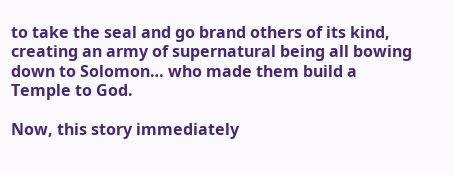to take the seal and go brand others of its kind, creating an army of supernatural being all bowing down to Solomon… who made them build a Temple to God.

Now, this story immediately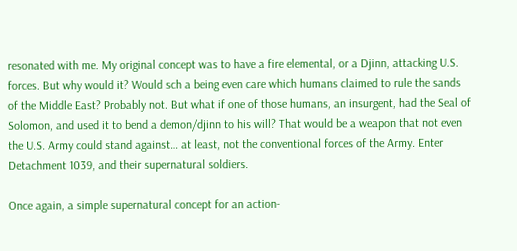resonated with me. My original concept was to have a fire elemental, or a Djinn, attacking U.S. forces. But why would it? Would sch a being even care which humans claimed to rule the sands of the Middle East? Probably not. But what if one of those humans, an insurgent, had the Seal of Solomon, and used it to bend a demon/djinn to his will? That would be a weapon that not even the U.S. Army could stand against… at least, not the conventional forces of the Army. Enter Detachment 1039, and their supernatural soldiers.

Once again, a simple supernatural concept for an action-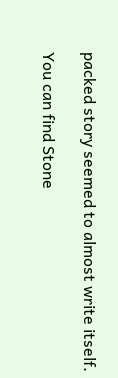packed story seemed to almost write itself.

You can find Stone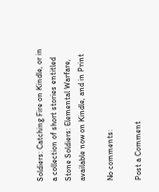Soldiers: Catching Fire on Kindle, or in a collection of short stories entitled Stone Soldiers: Elemental Warfare, available now on Kindle, and in Print

No comments:

Post a Comment